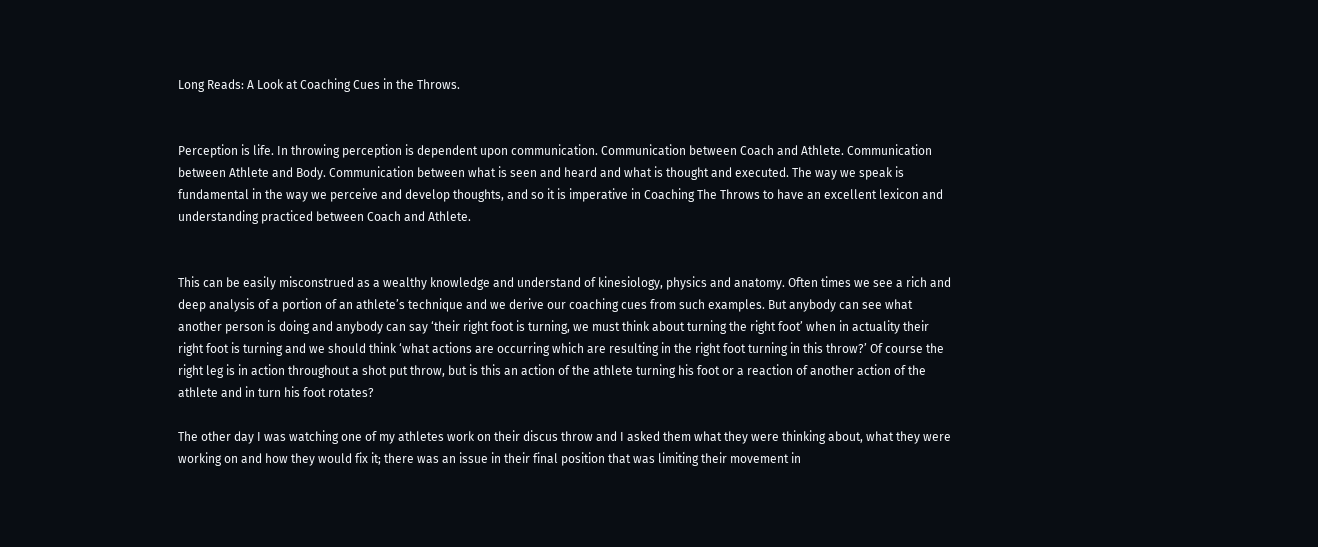Long Reads: A Look at Coaching Cues in the Throws.


Perception is life. In throwing perception is dependent upon communication. Communication between Coach and Athlete. Communication between Athlete and Body. Communication between what is seen and heard and what is thought and executed. The way we speak is fundamental in the way we perceive and develop thoughts, and so it is imperative in Coaching The Throws to have an excellent lexicon and understanding practiced between Coach and Athlete.


This can be easily misconstrued as a wealthy knowledge and understand of kinesiology, physics and anatomy. Often times we see a rich and deep analysis of a portion of an athlete’s technique and we derive our coaching cues from such examples. But anybody can see what another person is doing and anybody can say ‘their right foot is turning, we must think about turning the right foot’ when in actuality their right foot is turning and we should think ‘what actions are occurring which are resulting in the right foot turning in this throw?’ Of course the right leg is in action throughout a shot put throw, but is this an action of the athlete turning his foot or a reaction of another action of the athlete and in turn his foot rotates?

The other day I was watching one of my athletes work on their discus throw and I asked them what they were thinking about, what they were working on and how they would fix it; there was an issue in their final position that was limiting their movement in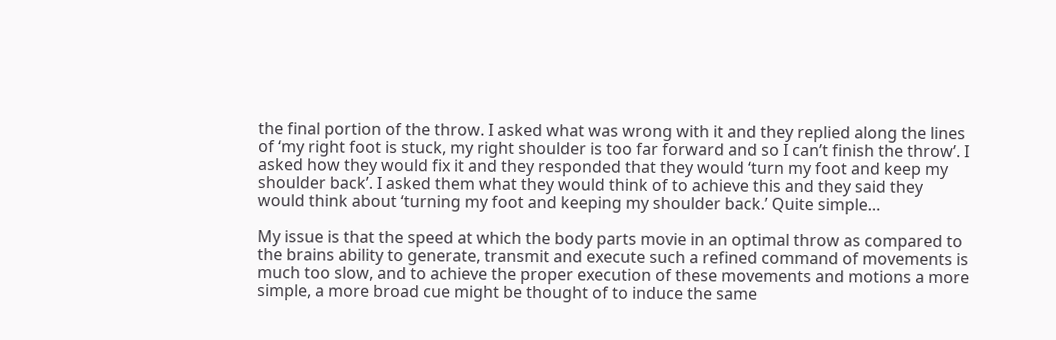the final portion of the throw. I asked what was wrong with it and they replied along the lines of ‘my right foot is stuck, my right shoulder is too far forward and so I can’t finish the throw’. I asked how they would fix it and they responded that they would ‘turn my foot and keep my shoulder back’. I asked them what they would think of to achieve this and they said they would think about ‘turning my foot and keeping my shoulder back.’ Quite simple…

My issue is that the speed at which the body parts movie in an optimal throw as compared to the brains ability to generate, transmit and execute such a refined command of movements is much too slow, and to achieve the proper execution of these movements and motions a more simple, a more broad cue might be thought of to induce the same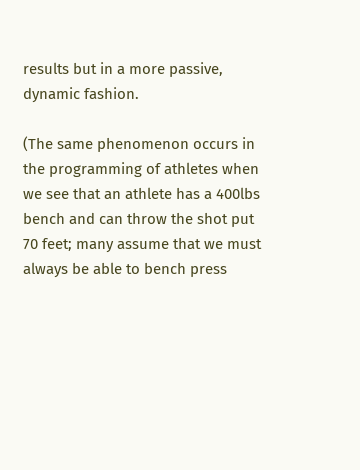results but in a more passive, dynamic fashion.

(The same phenomenon occurs in the programming of athletes when we see that an athlete has a 400lbs bench and can throw the shot put 70 feet; many assume that we must always be able to bench press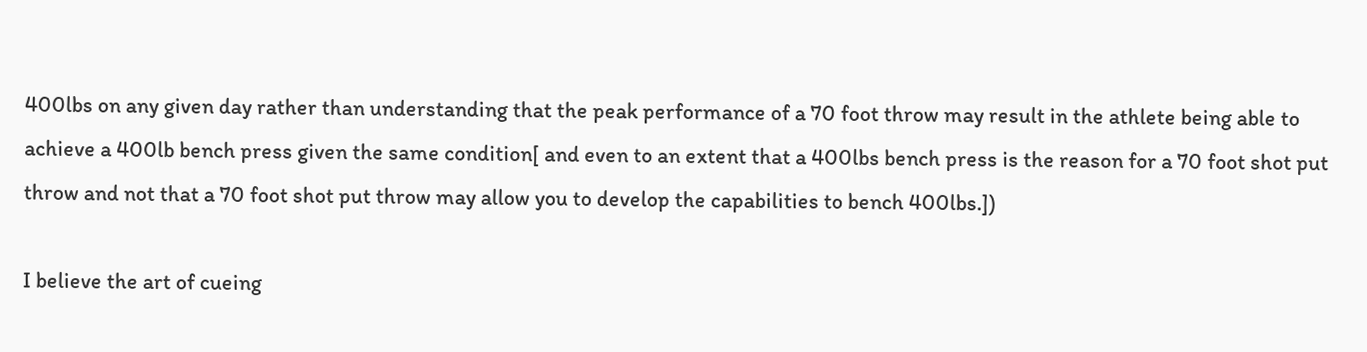400lbs on any given day rather than understanding that the peak performance of a 70 foot throw may result in the athlete being able to achieve a 400lb bench press given the same condition[ and even to an extent that a 400lbs bench press is the reason for a 70 foot shot put throw and not that a 70 foot shot put throw may allow you to develop the capabilities to bench 400lbs.])

I believe the art of cueing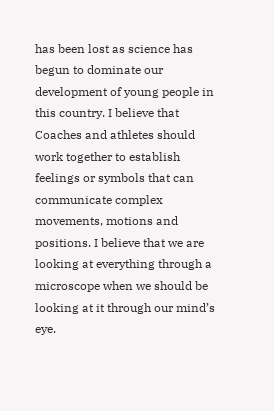has been lost as science has begun to dominate our development of young people in this country. I believe that Coaches and athletes should work together to establish feelings or symbols that can communicate complex movements, motions and positions. I believe that we are looking at everything through a microscope when we should be looking at it through our mind’s eye.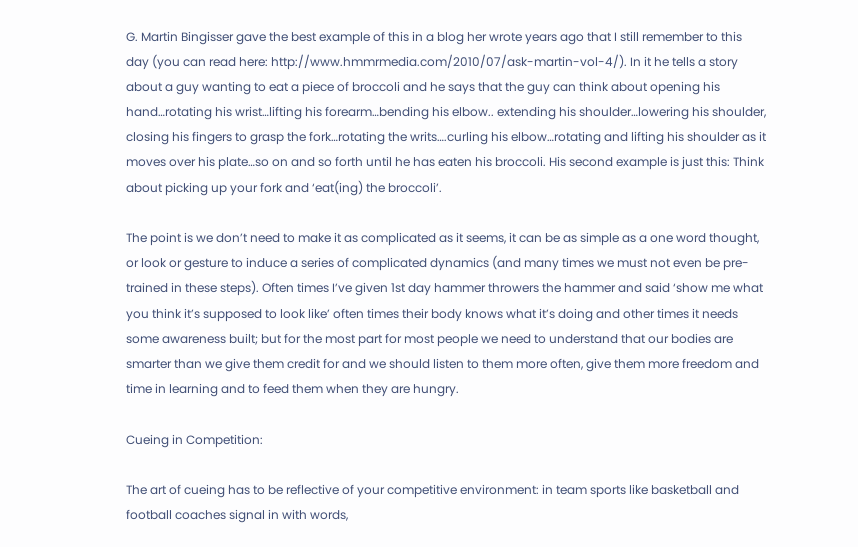G. Martin Bingisser gave the best example of this in a blog her wrote years ago that I still remember to this day (you can read here: http://www.hmmrmedia.com/2010/07/ask-martin-vol-4/). In it he tells a story about a guy wanting to eat a piece of broccoli and he says that the guy can think about opening his hand…rotating his wrist…lifting his forearm…bending his elbow.. extending his shoulder…lowering his shoulder, closing his fingers to grasp the fork…rotating the writs….curling his elbow…rotating and lifting his shoulder as it moves over his plate…so on and so forth until he has eaten his broccoli. His second example is just this: Think about picking up your fork and ‘eat(ing) the broccoli’.

The point is we don’t need to make it as complicated as it seems, it can be as simple as a one word thought, or look or gesture to induce a series of complicated dynamics (and many times we must not even be pre-trained in these steps). Often times I’ve given 1st day hammer throwers the hammer and said ‘show me what you think it’s supposed to look like’ often times their body knows what it’s doing and other times it needs some awareness built; but for the most part for most people we need to understand that our bodies are smarter than we give them credit for and we should listen to them more often, give them more freedom and time in learning and to feed them when they are hungry.

Cueing in Competition:

The art of cueing has to be reflective of your competitive environment: in team sports like basketball and football coaches signal in with words,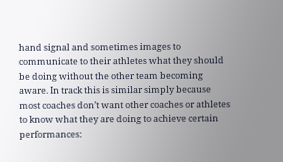hand signal and sometimes images to communicate to their athletes what they should be doing without the other team becoming aware. In track this is similar simply because most coaches don’t want other coaches or athletes to know what they are doing to achieve certain performances: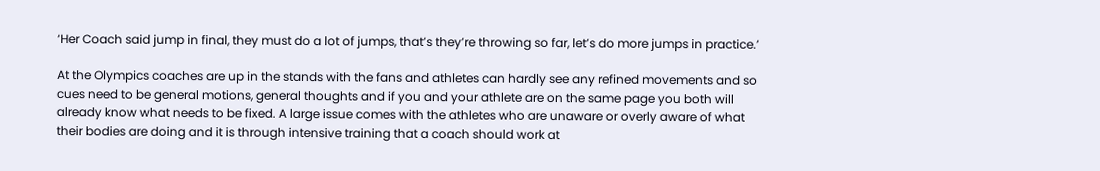‘Her Coach said jump in final, they must do a lot of jumps, that’s they’re throwing so far, let’s do more jumps in practice.’

At the Olympics coaches are up in the stands with the fans and athletes can hardly see any refined movements and so cues need to be general motions, general thoughts and if you and your athlete are on the same page you both will already know what needs to be fixed. A large issue comes with the athletes who are unaware or overly aware of what their bodies are doing and it is through intensive training that a coach should work at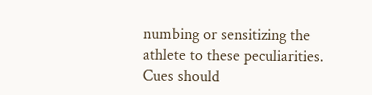numbing or sensitizing the athlete to these peculiarities. Cues should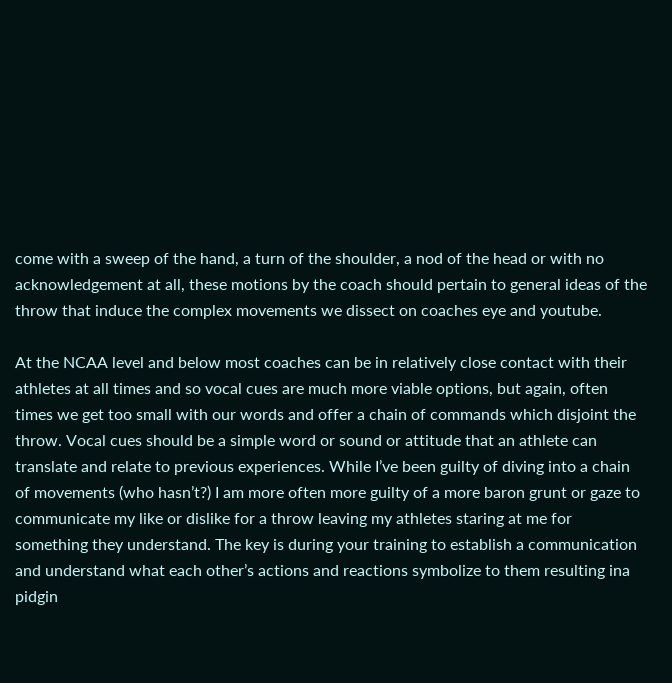come with a sweep of the hand, a turn of the shoulder, a nod of the head or with no acknowledgement at all, these motions by the coach should pertain to general ideas of the throw that induce the complex movements we dissect on coaches eye and youtube.

At the NCAA level and below most coaches can be in relatively close contact with their athletes at all times and so vocal cues are much more viable options, but again, often times we get too small with our words and offer a chain of commands which disjoint the throw. Vocal cues should be a simple word or sound or attitude that an athlete can translate and relate to previous experiences. While I’ve been guilty of diving into a chain of movements (who hasn’t?) I am more often more guilty of a more baron grunt or gaze to communicate my like or dislike for a throw leaving my athletes staring at me for something they understand. The key is during your training to establish a communication and understand what each other’s actions and reactions symbolize to them resulting ina pidgin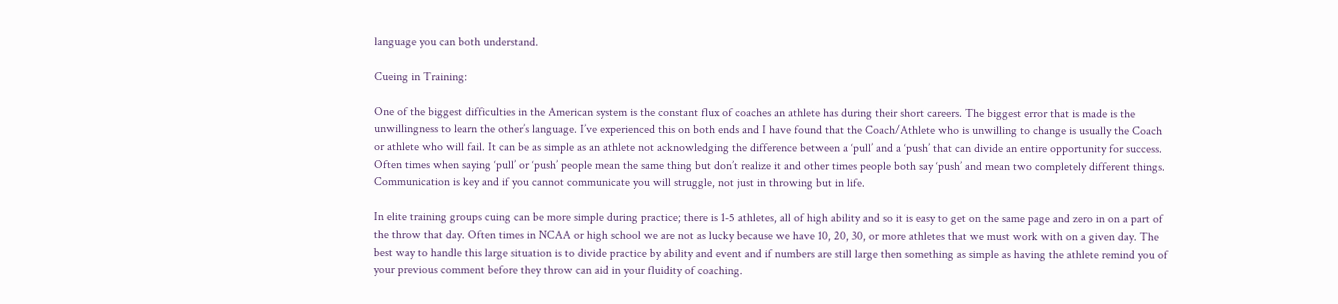language you can both understand.

Cueing in Training:

One of the biggest difficulties in the American system is the constant flux of coaches an athlete has during their short careers. The biggest error that is made is the unwillingness to learn the other’s language. I’ve experienced this on both ends and I have found that the Coach/Athlete who is unwilling to change is usually the Coach or athlete who will fail. It can be as simple as an athlete not acknowledging the difference between a ‘pull’ and a ‘push’ that can divide an entire opportunity for success. Often times when saying ‘pull’ or ‘push’ people mean the same thing but don’t realize it and other times people both say ‘push’ and mean two completely different things. Communication is key and if you cannot communicate you will struggle, not just in throwing but in life.

In elite training groups cuing can be more simple during practice; there is 1-5 athletes, all of high ability and so it is easy to get on the same page and zero in on a part of the throw that day. Often times in NCAA or high school we are not as lucky because we have 10, 20, 30, or more athletes that we must work with on a given day. The best way to handle this large situation is to divide practice by ability and event and if numbers are still large then something as simple as having the athlete remind you of your previous comment before they throw can aid in your fluidity of coaching.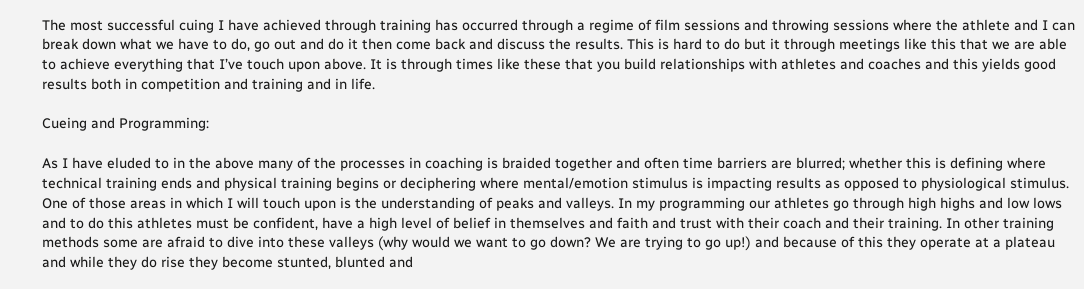The most successful cuing I have achieved through training has occurred through a regime of film sessions and throwing sessions where the athlete and I can break down what we have to do, go out and do it then come back and discuss the results. This is hard to do but it through meetings like this that we are able to achieve everything that I’ve touch upon above. It is through times like these that you build relationships with athletes and coaches and this yields good results both in competition and training and in life.

Cueing and Programming:

As I have eluded to in the above many of the processes in coaching is braided together and often time barriers are blurred; whether this is defining where technical training ends and physical training begins or deciphering where mental/emotion stimulus is impacting results as opposed to physiological stimulus. One of those areas in which I will touch upon is the understanding of peaks and valleys. In my programming our athletes go through high highs and low lows and to do this athletes must be confident, have a high level of belief in themselves and faith and trust with their coach and their training. In other training methods some are afraid to dive into these valleys (why would we want to go down? We are trying to go up!) and because of this they operate at a plateau and while they do rise they become stunted, blunted and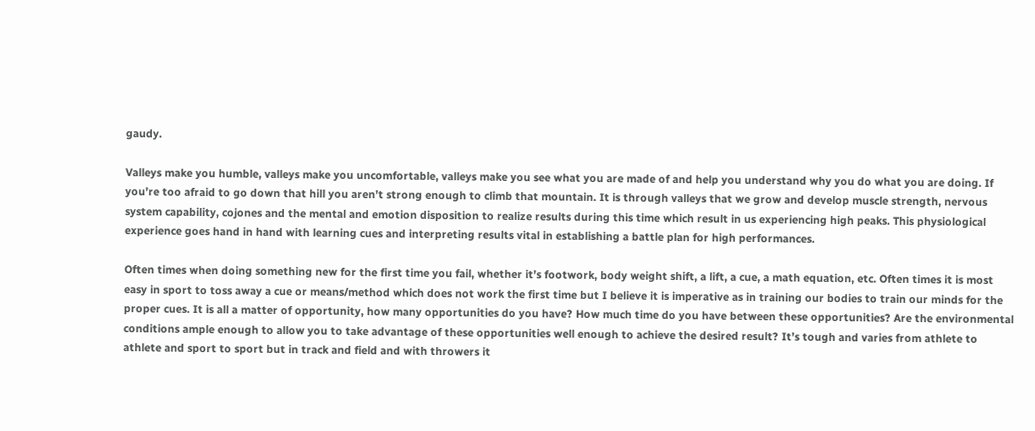gaudy.

Valleys make you humble, valleys make you uncomfortable, valleys make you see what you are made of and help you understand why you do what you are doing. If you’re too afraid to go down that hill you aren’t strong enough to climb that mountain. It is through valleys that we grow and develop muscle strength, nervous system capability, cojones and the mental and emotion disposition to realize results during this time which result in us experiencing high peaks. This physiological experience goes hand in hand with learning cues and interpreting results vital in establishing a battle plan for high performances.

Often times when doing something new for the first time you fail, whether it’s footwork, body weight shift, a lift, a cue, a math equation, etc. Often times it is most easy in sport to toss away a cue or means/method which does not work the first time but I believe it is imperative as in training our bodies to train our minds for the proper cues. It is all a matter of opportunity, how many opportunities do you have? How much time do you have between these opportunities? Are the environmental conditions ample enough to allow you to take advantage of these opportunities well enough to achieve the desired result? It’s tough and varies from athlete to athlete and sport to sport but in track and field and with throwers it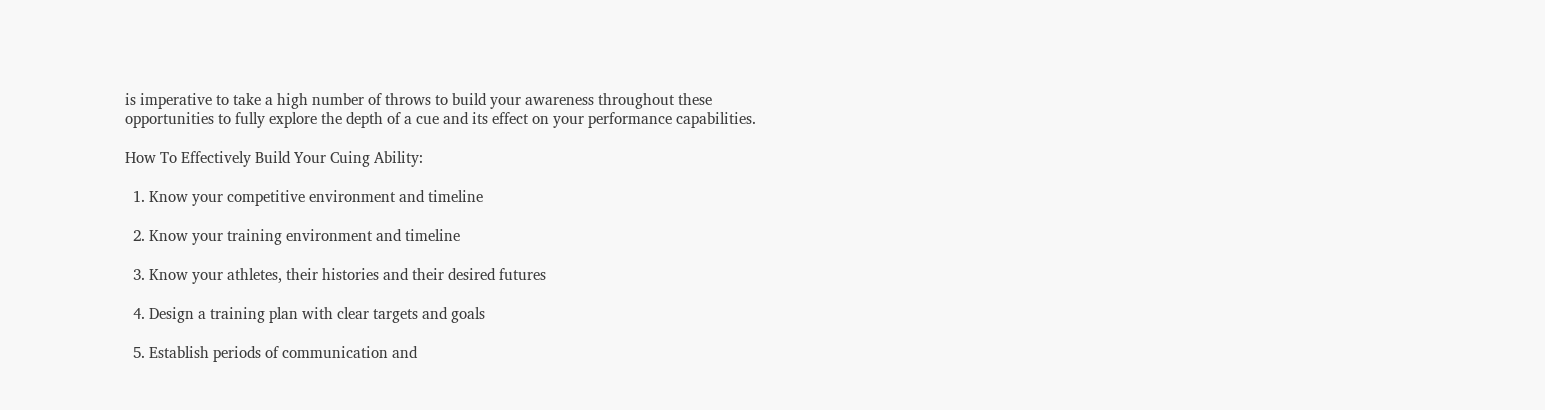is imperative to take a high number of throws to build your awareness throughout these opportunities to fully explore the depth of a cue and its effect on your performance capabilities.

How To Effectively Build Your Cuing Ability:

  1. Know your competitive environment and timeline

  2. Know your training environment and timeline

  3. Know your athletes, their histories and their desired futures

  4. Design a training plan with clear targets and goals

  5. Establish periods of communication and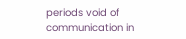periods void of communication in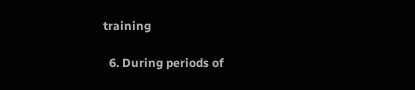training

  6. During periods of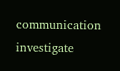communication investigate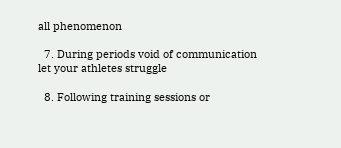all phenomenon

  7. During periods void of communication let your athletes struggle

  8. Following training sessions or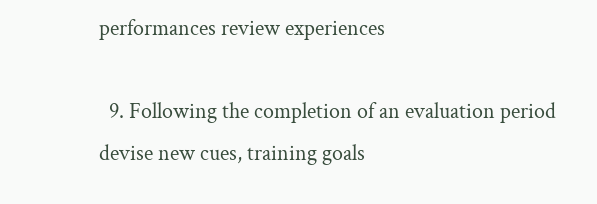performances review experiences

  9. Following the completion of an evaluation period devise new cues, training goals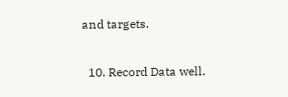and targets.

  10. Record Data well.